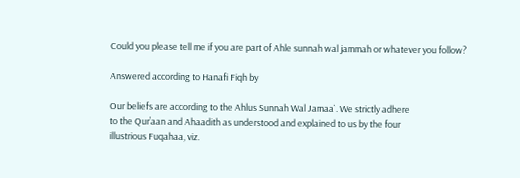Could you please tell me if you are part of Ahle sunnah wal jammah or whatever you follow?

Answered according to Hanafi Fiqh by

Our beliefs are according to the Ahlus Sunnah Wal Jamaa`. We strictly adhere
to the Qur’aan and Ahaadith as understood and explained to us by the four
illustrious Fuqahaa, viz.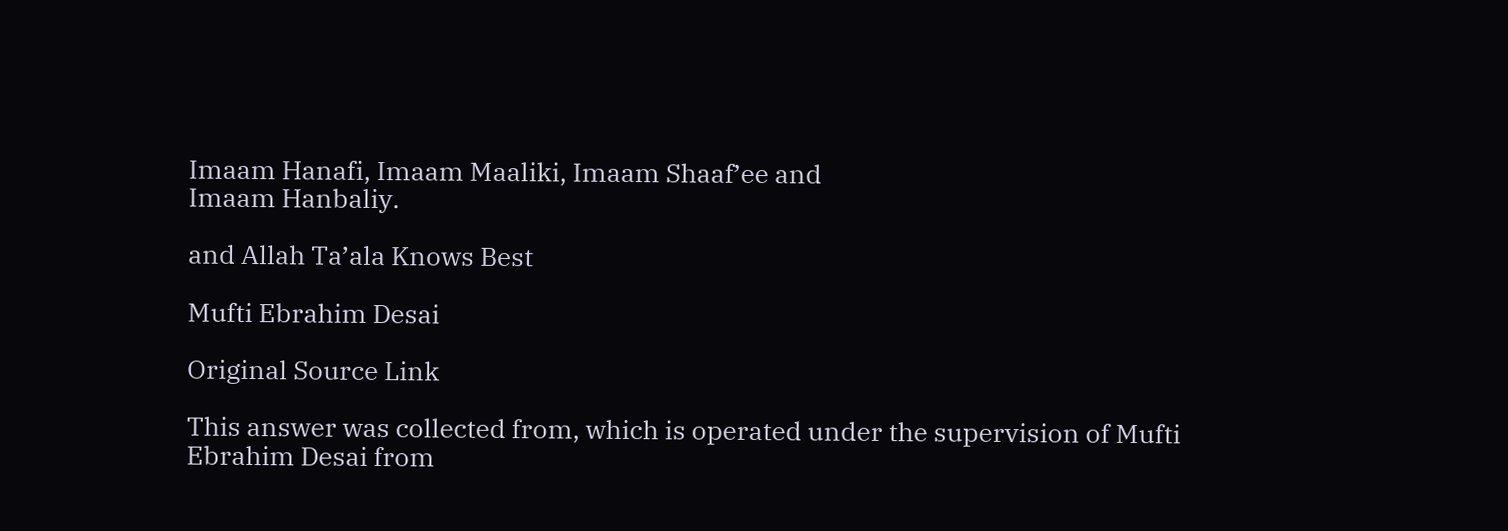Imaam Hanafi, Imaam Maaliki, Imaam Shaaf’ee and
Imaam Hanbaliy.

and Allah Ta’ala Knows Best

Mufti Ebrahim Desai

Original Source Link

This answer was collected from, which is operated under the supervision of Mufti Ebrahim Desai from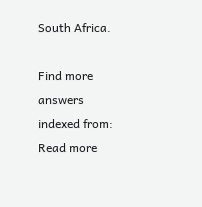South Africa.

Find more answers indexed from:
Read more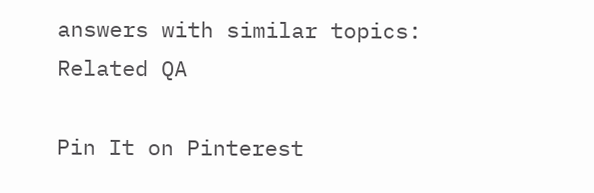answers with similar topics:
Related QA

Pin It on Pinterest